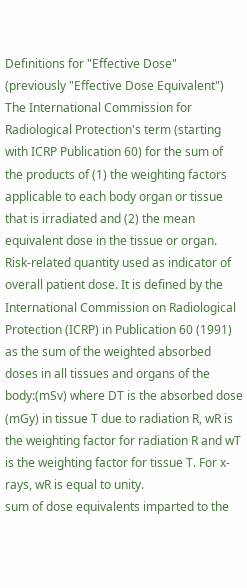Definitions for "Effective Dose"
(previously "Effective Dose Equivalent") The International Commission for Radiological Protection's term (starting with ICRP Publication 60) for the sum of the products of (1) the weighting factors applicable to each body organ or tissue that is irradiated and (2) the mean equivalent dose in the tissue or organ.
Risk-related quantity used as indicator of overall patient dose. It is defined by the International Commission on Radiological Protection (ICRP) in Publication 60 (1991) as the sum of the weighted absorbed doses in all tissues and organs of the body:(mSv) where DT is the absorbed dose (mGy) in tissue T due to radiation R, wR is the weighting factor for radiation R and wT is the weighting factor for tissue T. For x-rays, wR is equal to unity.
sum of dose equivalents imparted to the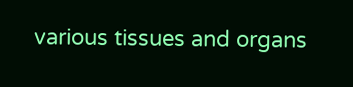various tissues and organs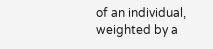of an individual, weighted by a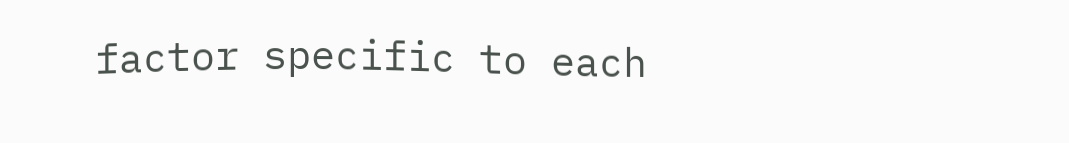factor specific to each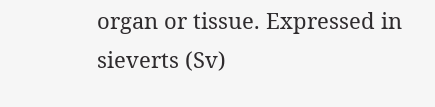organ or tissue. Expressed in sieverts (Sv)